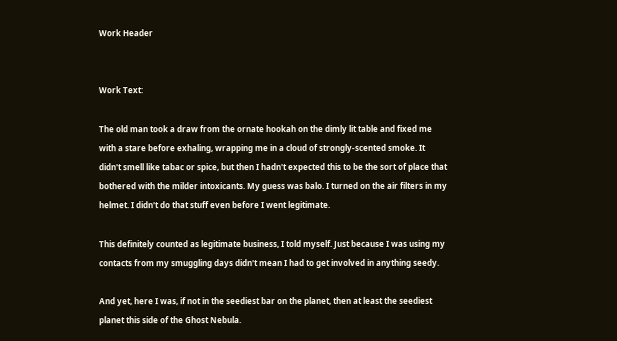Work Header


Work Text:

The old man took a draw from the ornate hookah on the dimly lit table and fixed me with a stare before exhaling, wrapping me in a cloud of strongly-scented smoke. It didn't smell like tabac or spice, but then I hadn't expected this to be the sort of place that bothered with the milder intoxicants. My guess was balo. I turned on the air filters in my helmet. I didn't do that stuff even before I went legitimate.

This definitely counted as legitimate business, I told myself. Just because I was using my contacts from my smuggling days didn't mean I had to get involved in anything seedy.

And yet, here I was, if not in the seediest bar on the planet, then at least the seediest planet this side of the Ghost Nebula.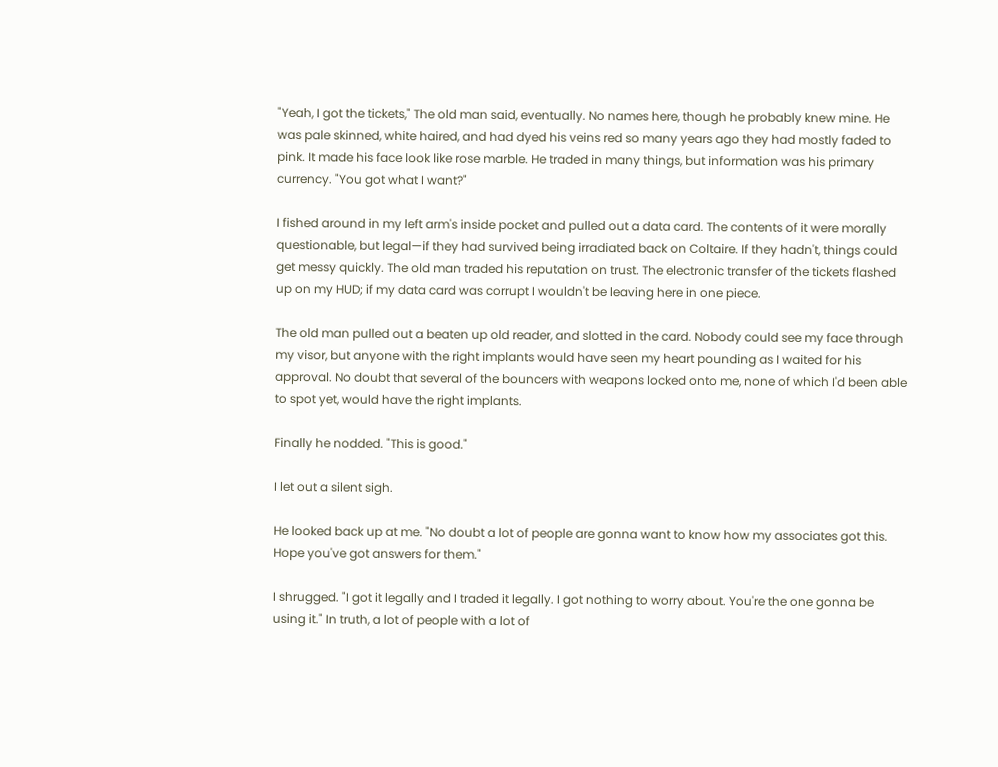"Yeah, I got the tickets," The old man said, eventually. No names here, though he probably knew mine. He was pale skinned, white haired, and had dyed his veins red so many years ago they had mostly faded to pink. It made his face look like rose marble. He traded in many things, but information was his primary currency. "You got what I want?"

I fished around in my left arm's inside pocket and pulled out a data card. The contents of it were morally questionable, but legal—if they had survived being irradiated back on Coltaire. If they hadn't, things could get messy quickly. The old man traded his reputation on trust. The electronic transfer of the tickets flashed up on my HUD; if my data card was corrupt I wouldn't be leaving here in one piece.

The old man pulled out a beaten up old reader, and slotted in the card. Nobody could see my face through my visor, but anyone with the right implants would have seen my heart pounding as I waited for his approval. No doubt that several of the bouncers with weapons locked onto me, none of which I'd been able to spot yet, would have the right implants.

Finally he nodded. "This is good."

I let out a silent sigh.

He looked back up at me. "No doubt a lot of people are gonna want to know how my associates got this. Hope you've got answers for them."

I shrugged. "I got it legally and I traded it legally. I got nothing to worry about. You're the one gonna be using it." In truth, a lot of people with a lot of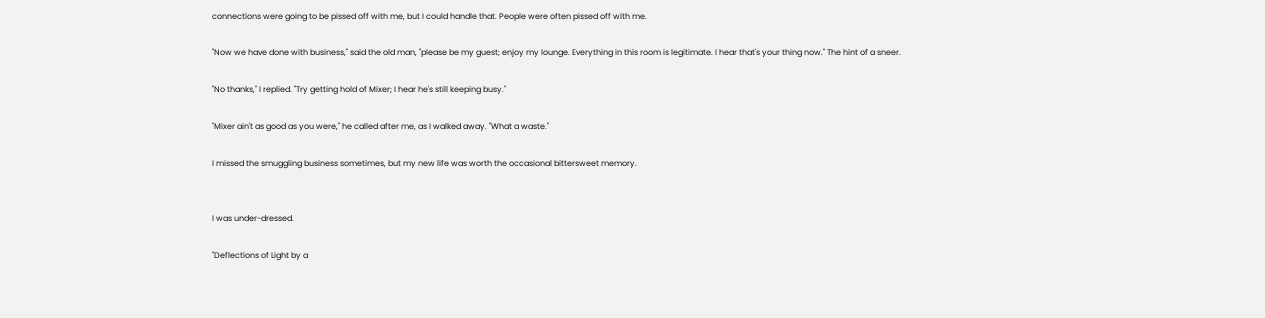connections were going to be pissed off with me, but I could handle that. People were often pissed off with me.

"Now we have done with business," said the old man, "please be my guest; enjoy my lounge. Everything in this room is legitimate. I hear that's your thing now." The hint of a sneer.

"No thanks," I replied. "Try getting hold of Mixer; I hear he's still keeping busy."

"Mixer ain't as good as you were," he called after me, as I walked away. "What a waste."

I missed the smuggling business sometimes, but my new life was worth the occasional bittersweet memory.


I was under-dressed.

"Deflections of Light by a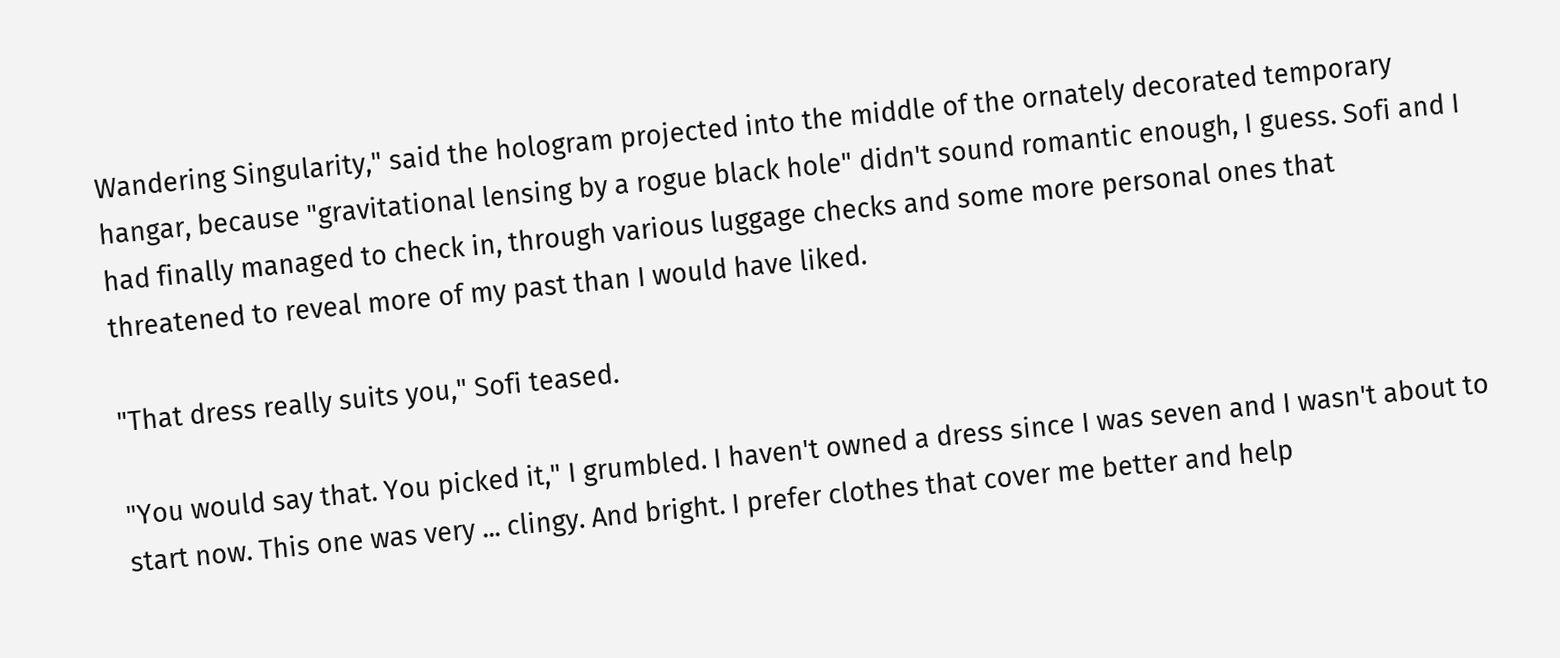Wandering Singularity," said the hologram projected into the middle of the ornately decorated temporary hangar, because "gravitational lensing by a rogue black hole" didn't sound romantic enough, I guess. Sofi and I had finally managed to check in, through various luggage checks and some more personal ones that threatened to reveal more of my past than I would have liked.

"That dress really suits you," Sofi teased.

"You would say that. You picked it," I grumbled. I haven't owned a dress since I was seven and I wasn't about to start now. This one was very ... clingy. And bright. I prefer clothes that cover me better and help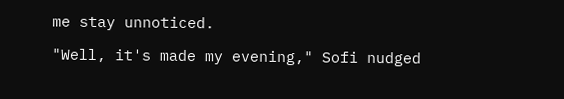me stay unnoticed.

"Well, it's made my evening," Sofi nudged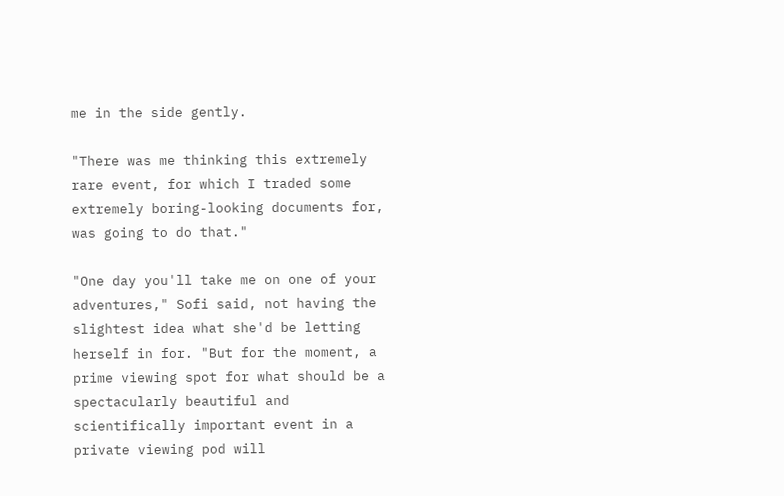me in the side gently.

"There was me thinking this extremely rare event, for which I traded some extremely boring-looking documents for, was going to do that."

"One day you'll take me on one of your adventures," Sofi said, not having the slightest idea what she'd be letting herself in for. "But for the moment, a prime viewing spot for what should be a spectacularly beautiful and scientifically important event in a private viewing pod will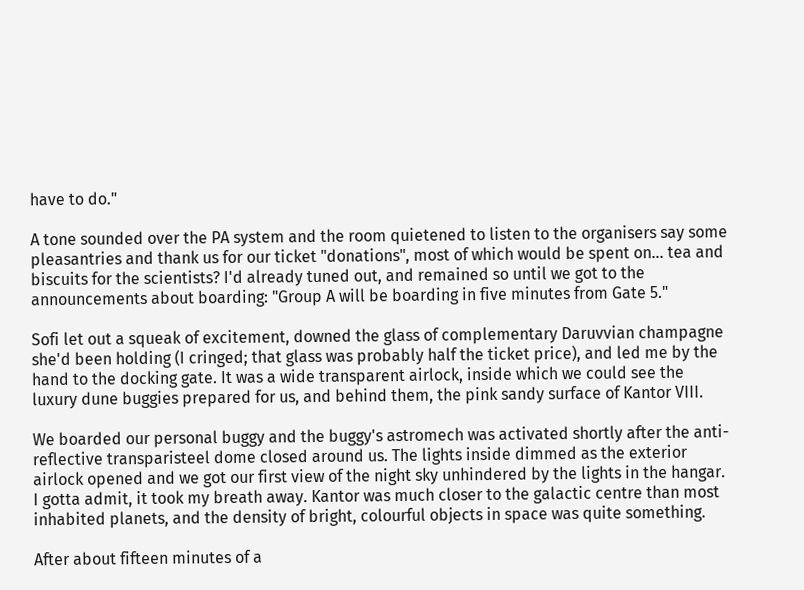have to do."

A tone sounded over the PA system and the room quietened to listen to the organisers say some pleasantries and thank us for our ticket "donations", most of which would be spent on... tea and biscuits for the scientists? I'd already tuned out, and remained so until we got to the announcements about boarding: "Group A will be boarding in five minutes from Gate 5."

Sofi let out a squeak of excitement, downed the glass of complementary Daruvvian champagne she'd been holding (I cringed; that glass was probably half the ticket price), and led me by the hand to the docking gate. It was a wide transparent airlock, inside which we could see the luxury dune buggies prepared for us, and behind them, the pink sandy surface of Kantor VIII.

We boarded our personal buggy and the buggy's astromech was activated shortly after the anti-reflective transparisteel dome closed around us. The lights inside dimmed as the exterior airlock opened and we got our first view of the night sky unhindered by the lights in the hangar. I gotta admit, it took my breath away. Kantor was much closer to the galactic centre than most inhabited planets, and the density of bright, colourful objects in space was quite something.

After about fifteen minutes of a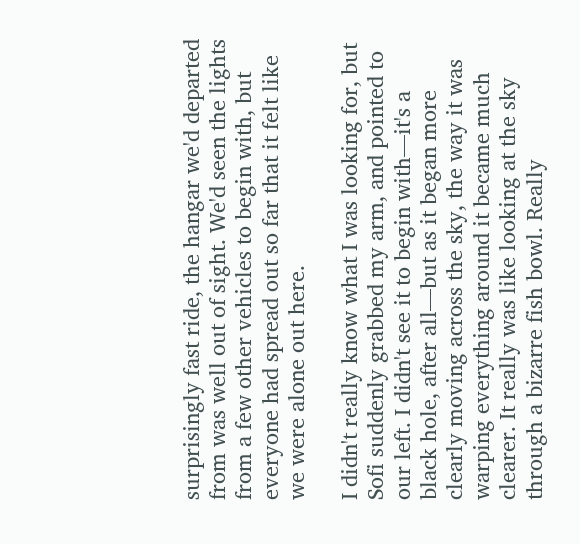surprisingly fast ride, the hangar we'd departed from was well out of sight. We'd seen the lights from a few other vehicles to begin with, but everyone had spread out so far that it felt like we were alone out here.

I didn't really know what I was looking for, but Sofi suddenly grabbed my arm, and pointed to our left. I didn't see it to begin with—it's a black hole, after all—but as it began more clearly moving across the sky, the way it was warping everything around it became much clearer. It really was like looking at the sky through a bizarre fish bowl. Really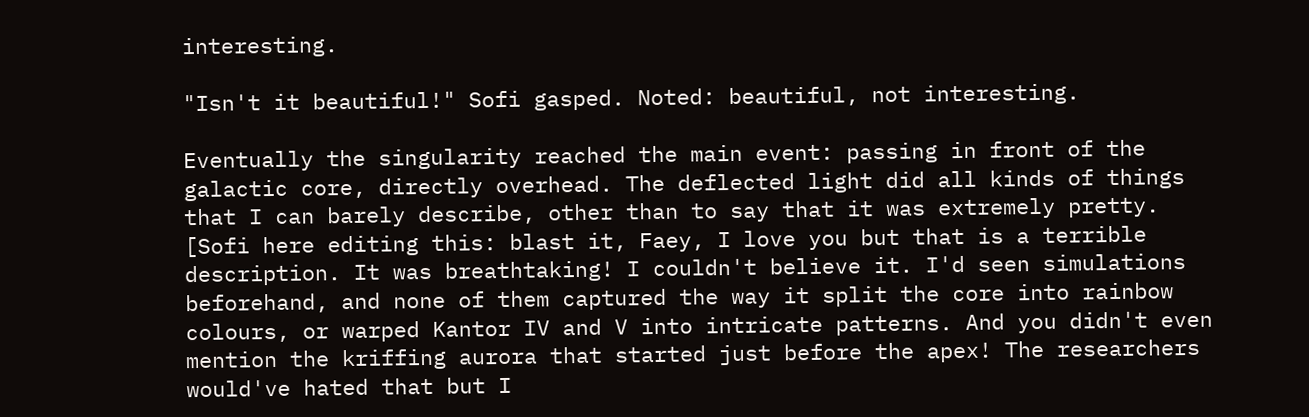interesting.

"Isn't it beautiful!" Sofi gasped. Noted: beautiful, not interesting.

Eventually the singularity reached the main event: passing in front of the galactic core, directly overhead. The deflected light did all kinds of things that I can barely describe, other than to say that it was extremely pretty. [Sofi here editing this: blast it, Faey, I love you but that is a terrible description. It was breathtaking! I couldn't believe it. I'd seen simulations beforehand, and none of them captured the way it split the core into rainbow colours, or warped Kantor IV and V into intricate patterns. And you didn't even mention the kriffing aurora that started just before the apex! The researchers would've hated that but I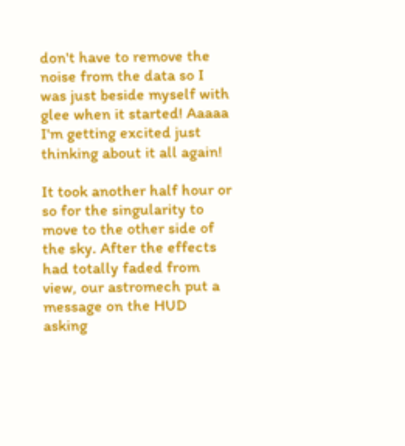don't have to remove the noise from the data so I was just beside myself with glee when it started! Aaaaa I'm getting excited just thinking about it all again!

It took another half hour or so for the singularity to move to the other side of the sky. After the effects had totally faded from view, our astromech put a message on the HUD asking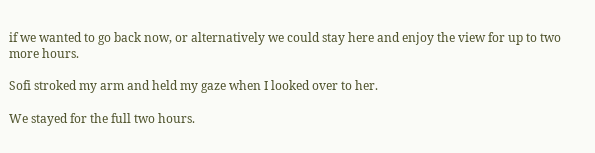if we wanted to go back now, or alternatively we could stay here and enjoy the view for up to two more hours.

Sofi stroked my arm and held my gaze when I looked over to her.

We stayed for the full two hours.